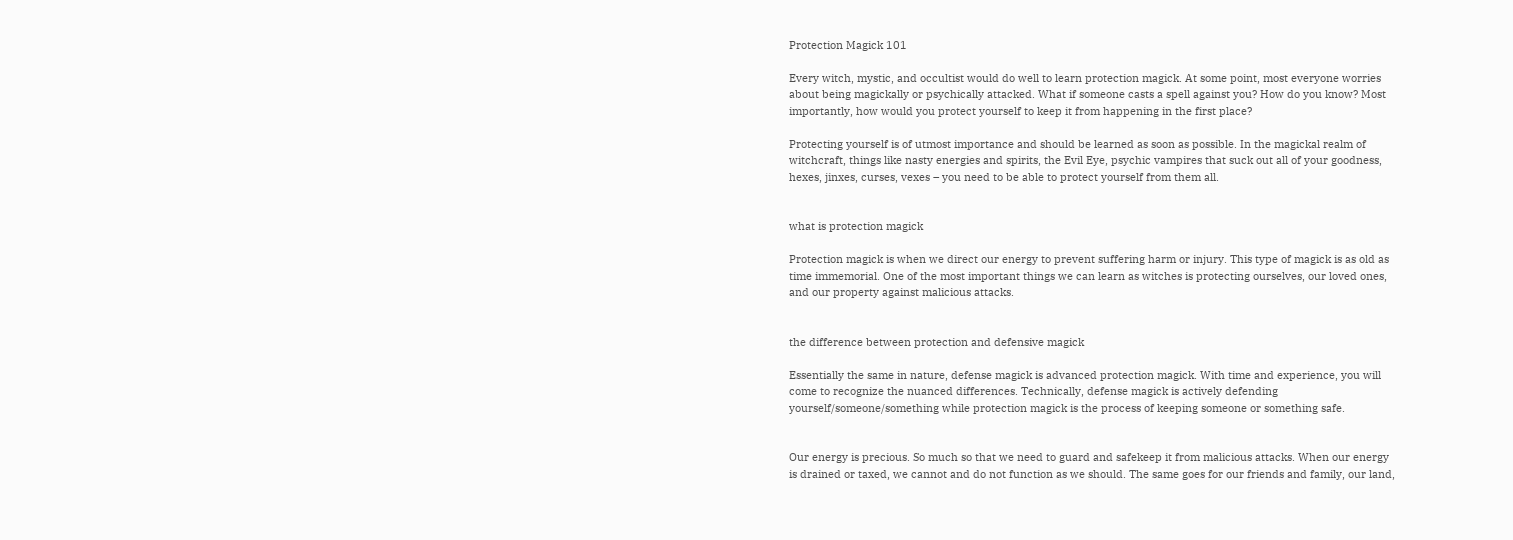Protection Magick 101

Every witch, mystic, and occultist would do well to learn protection magick. At some point, most everyone worries about being magickally or psychically attacked. What if someone casts a spell against you? How do you know? Most importantly, how would you protect yourself to keep it from happening in the first place?

Protecting yourself is of utmost importance and should be learned as soon as possible. In the magickal realm of witchcraft, things like nasty energies and spirits, the Evil Eye, psychic vampires that suck out all of your goodness, hexes, jinxes, curses, vexes – you need to be able to protect yourself from them all.


what is protection magick

Protection magick is when we direct our energy to prevent suffering harm or injury. This type of magick is as old as time immemorial. One of the most important things we can learn as witches is protecting ourselves, our loved ones, and our property against malicious attacks.


the difference between protection and defensive magick

Essentially the same in nature, defense magick is advanced protection magick. With time and experience, you will come to recognize the nuanced differences. Technically, defense magick is actively defending yourself/someone/something while protection magick is the process of keeping someone or something safe.


Our energy is precious. So much so that we need to guard and safekeep it from malicious attacks. When our energy is drained or taxed, we cannot and do not function as we should. The same goes for our friends and family, our land,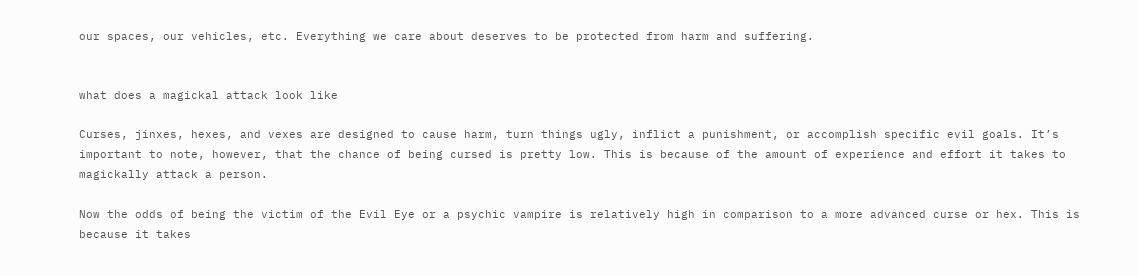our spaces, our vehicles, etc. Everything we care about deserves to be protected from harm and suffering.


what does a magickal attack look like

Curses, jinxes, hexes, and vexes are designed to cause harm, turn things ugly, inflict a punishment, or accomplish specific evil goals. It’s important to note, however, that the chance of being cursed is pretty low. This is because of the amount of experience and effort it takes to magickally attack a person.

Now the odds of being the victim of the Evil Eye or a psychic vampire is relatively high in comparison to a more advanced curse or hex. This is because it takes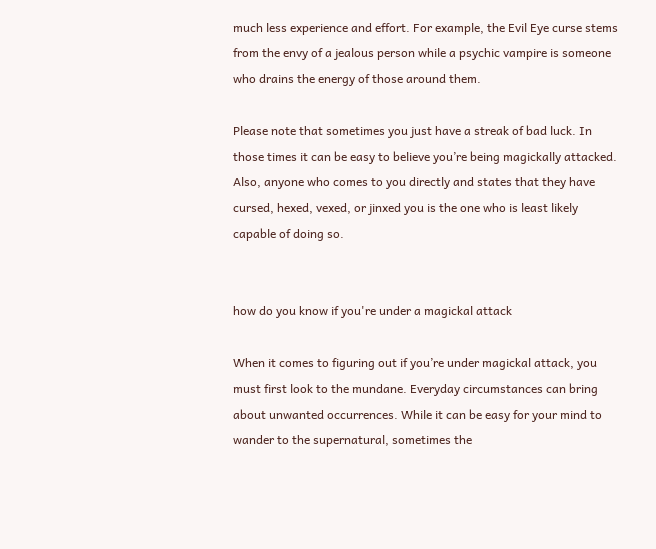much less experience and effort. For example, the Evil Eye curse stems from the envy of a jealous person while a psychic vampire is someone who drains the energy of those around them.

Please note that sometimes you just have a streak of bad luck. In those times it can be easy to believe you’re being magickally attacked. Also, anyone who comes to you directly and states that they have cursed, hexed, vexed, or jinxed you is the one who is least likely capable of doing so.


how do you know if you're under a magickal attack

When it comes to figuring out if you’re under magickal attack, you must first look to the mundane. Everyday circumstances can bring about unwanted occurrences. While it can be easy for your mind to wander to the supernatural, sometimes the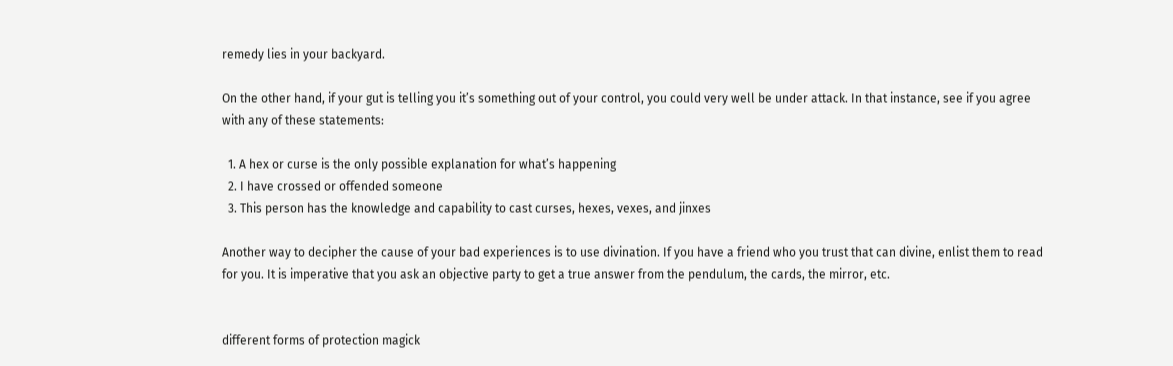remedy lies in your backyard.

On the other hand, if your gut is telling you it’s something out of your control, you could very well be under attack. In that instance, see if you agree with any of these statements:

  1. A hex or curse is the only possible explanation for what’s happening
  2. I have crossed or offended someone
  3. This person has the knowledge and capability to cast curses, hexes, vexes, and jinxes

Another way to decipher the cause of your bad experiences is to use divination. If you have a friend who you trust that can divine, enlist them to read for you. It is imperative that you ask an objective party to get a true answer from the pendulum, the cards, the mirror, etc.


different forms of protection magick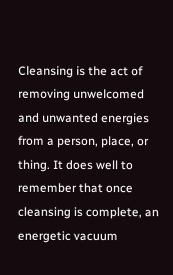Cleansing is the act of removing unwelcomed and unwanted energies from a person, place, or thing. It does well to remember that once cleansing is complete, an energetic vacuum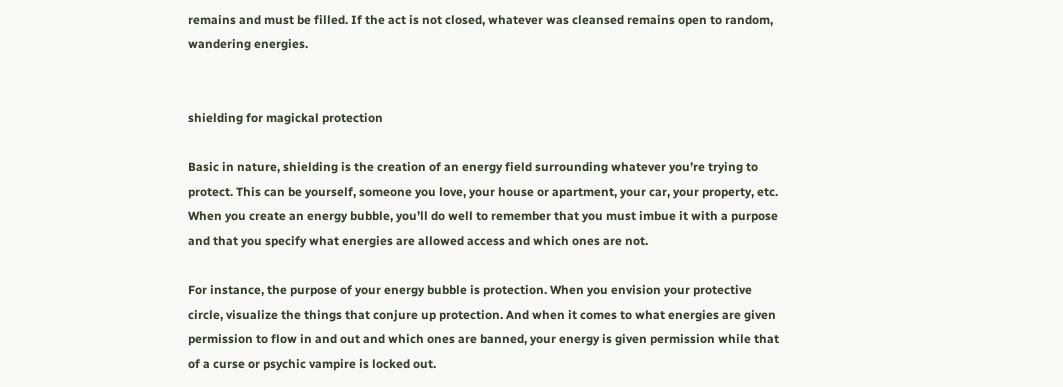remains and must be filled. If the act is not closed, whatever was cleansed remains open to random, wandering energies.


shielding for magickal protection

Basic in nature, shielding is the creation of an energy field surrounding whatever you’re trying to protect. This can be yourself, someone you love, your house or apartment, your car, your property, etc. When you create an energy bubble, you’ll do well to remember that you must imbue it with a purpose and that you specify what energies are allowed access and which ones are not.

For instance, the purpose of your energy bubble is protection. When you envision your protective circle, visualize the things that conjure up protection. And when it comes to what energies are given permission to flow in and out and which ones are banned, your energy is given permission while that of a curse or psychic vampire is locked out.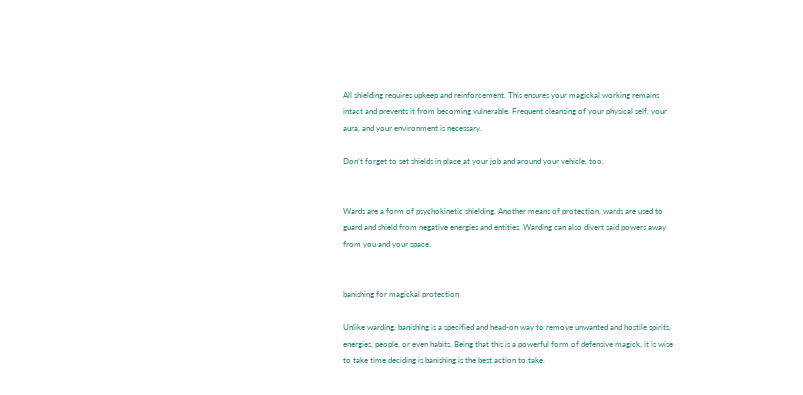All shielding requires upkeep and reinforcement. This ensures your magickal working remains intact and prevents it from becoming vulnerable. Frequent cleansing of your physical self, your aura, and your environment is necessary.

Don’t forget to set shields in place at your job and around your vehicle, too.


Wards are a form of psychokinetic shielding. Another means of protection, wards are used to guard and shield from negative energies and entities. Warding can also divert said powers away from you and your space.


banishing for magickal protection

Unlike warding, banishing is a specified and head-on way to remove unwanted and hostile spirits, energies, people, or even habits. Being that this is a powerful form of defensive magick, it is wise to take time deciding is banishing is the best action to take.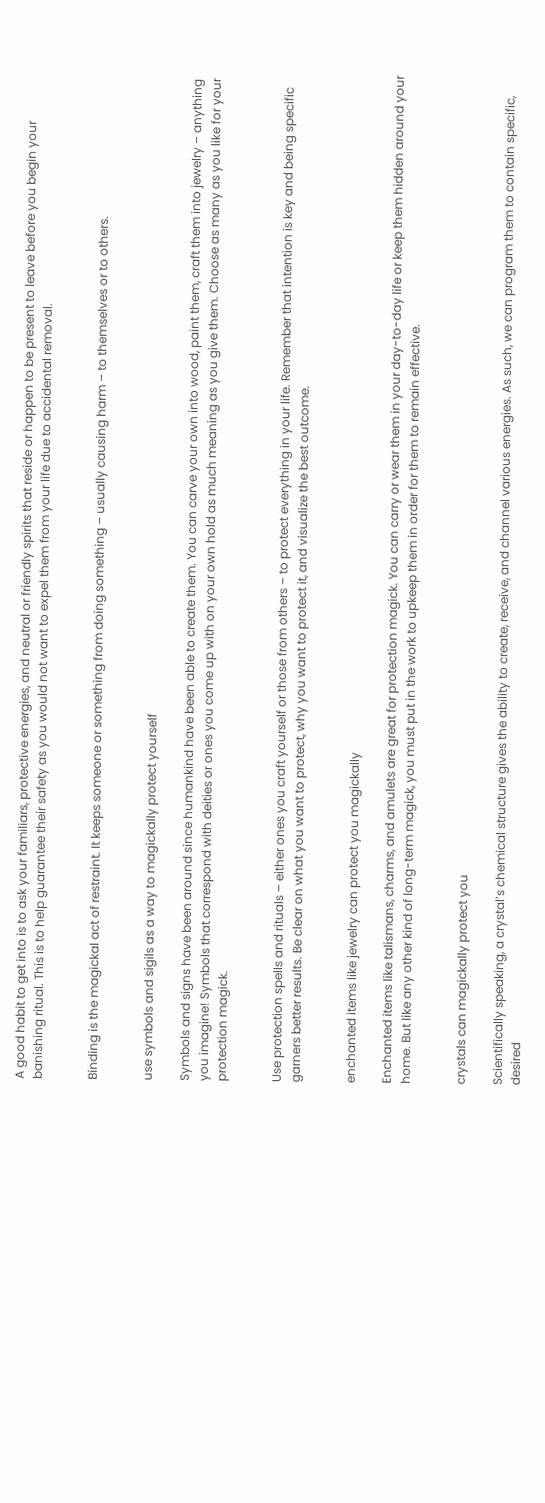A good habit to get into is to ask your familiars, protective energies, and neutral or friendly spirits that reside or happen to be present to leave before you begin your banishing ritual. This is to help guarantee their safety as you would not want to expel them from your life due to accidental removal.


Binding is the magickal act of restraint. It keeps someone or something from doing something – usually causing harm – to themselves or to others.


use symbols and sigils as a way to magickally protect yourself

Symbols and signs have been around since humankind have been able to create them. You can carve your own into wood, paint them, craft them into jewelry – anything you imagine! Symbols that correspond with deities or ones you come up with on your own hold as much meaning as you give them. Choose as many as you like for your protection magick.


Use protection spells and rituals – either ones you craft yourself or those from others – to protect everything in your life. Remember that intention is key and being specific garners better results. Be clear on what you want to protect, why you want to protect it, and visualize the best outcome.


enchanted items like jewelry can protect you magickally

Enchanted items like talismans, charms, and amulets are great for protection magick. You can carry or wear them in your day-to-day life or keep them hidden around your home. But like any other kind of long-term magick, you must put in the work to upkeep them in order for them to remain effective.


crystals can magickally protect you

Scientifically speaking, a crystal’s chemical structure gives the ability to create, receive, and channel various energies. As such, we can program them to contain specific, desired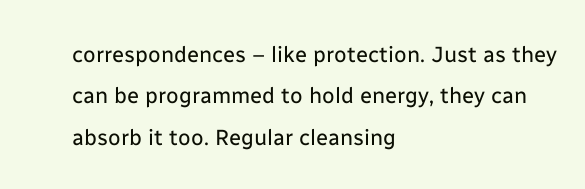correspondences – like protection. Just as they can be programmed to hold energy, they can absorb it too. Regular cleansing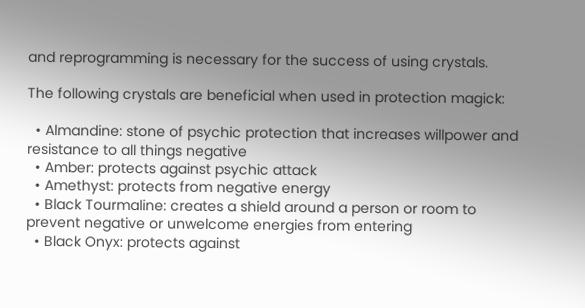and reprogramming is necessary for the success of using crystals.

The following crystals are beneficial when used in protection magick:

  • Almandine: stone of psychic protection that increases willpower and resistance to all things negative
  • Amber: protects against psychic attack
  • Amethyst: protects from negative energy
  • Black Tourmaline: creates a shield around a person or room to prevent negative or unwelcome energies from entering
  • Black Onyx: protects against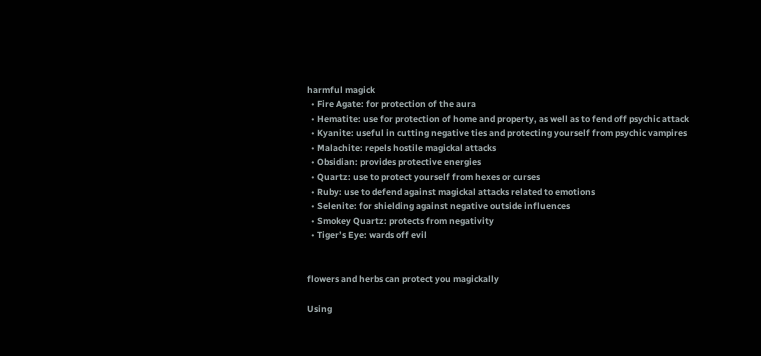harmful magick
  • Fire Agate: for protection of the aura
  • Hematite: use for protection of home and property, as well as to fend off psychic attack
  • Kyanite: useful in cutting negative ties and protecting yourself from psychic vampires
  • Malachite: repels hostile magickal attacks
  • Obsidian: provides protective energies
  • Quartz: use to protect yourself from hexes or curses
  • Ruby: use to defend against magickal attacks related to emotions
  • Selenite: for shielding against negative outside influences
  • Smokey Quartz: protects from negativity
  • Tiger’s Eye: wards off evil


flowers and herbs can protect you magickally

Using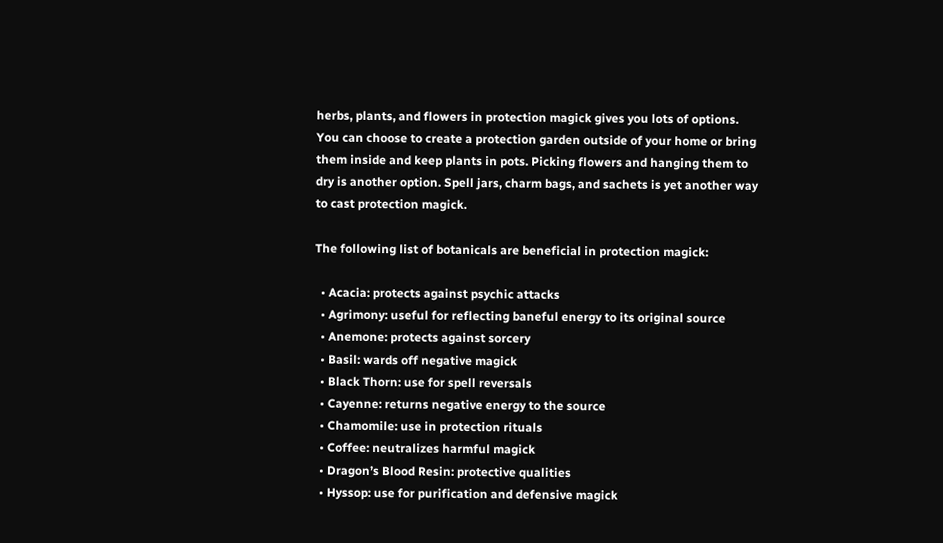herbs, plants, and flowers in protection magick gives you lots of options. You can choose to create a protection garden outside of your home or bring them inside and keep plants in pots. Picking flowers and hanging them to dry is another option. Spell jars, charm bags, and sachets is yet another way to cast protection magick.

The following list of botanicals are beneficial in protection magick:

  • Acacia: protects against psychic attacks
  • Agrimony: useful for reflecting baneful energy to its original source
  • Anemone: protects against sorcery
  • Basil: wards off negative magick
  • Black Thorn: use for spell reversals
  • Cayenne: returns negative energy to the source
  • Chamomile: use in protection rituals
  • Coffee: neutralizes harmful magick
  • Dragon’s Blood Resin: protective qualities
  • Hyssop: use for purification and defensive magick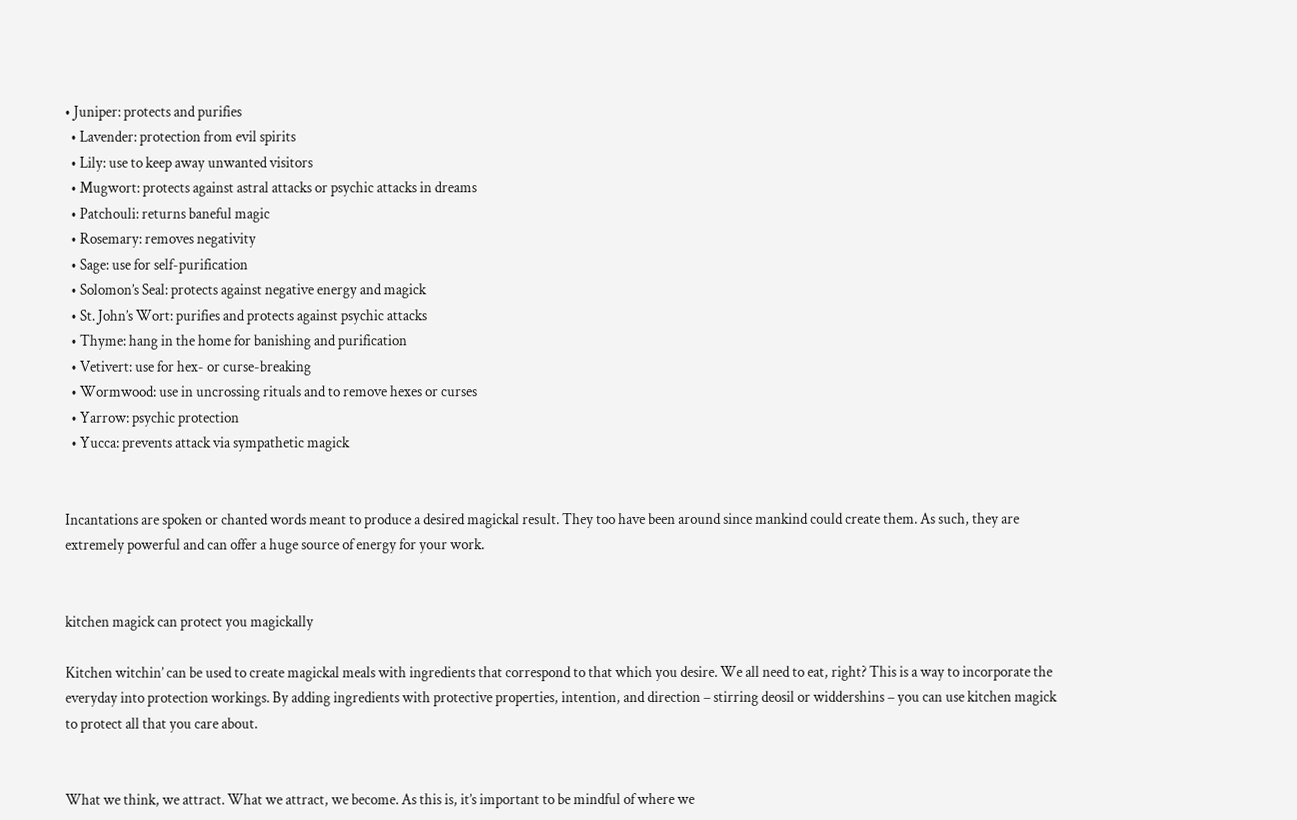• Juniper: protects and purifies
  • Lavender: protection from evil spirits
  • Lily: use to keep away unwanted visitors
  • Mugwort: protects against astral attacks or psychic attacks in dreams
  • Patchouli: returns baneful magic
  • Rosemary: removes negativity
  • Sage: use for self-purification
  • Solomon’s Seal: protects against negative energy and magick
  • St. John’s Wort: purifies and protects against psychic attacks
  • Thyme: hang in the home for banishing and purification
  • Vetivert: use for hex- or curse-breaking
  • Wormwood: use in uncrossing rituals and to remove hexes or curses
  • Yarrow: psychic protection
  • Yucca: prevents attack via sympathetic magick


Incantations are spoken or chanted words meant to produce a desired magickal result. They too have been around since mankind could create them. As such, they are extremely powerful and can offer a huge source of energy for your work.


kitchen magick can protect you magickally

Kitchen witchin’ can be used to create magickal meals with ingredients that correspond to that which you desire. We all need to eat, right? This is a way to incorporate the everyday into protection workings. By adding ingredients with protective properties, intention, and direction – stirring deosil or widdershins – you can use kitchen magick to protect all that you care about.


What we think, we attract. What we attract, we become. As this is, it’s important to be mindful of where we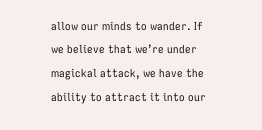allow our minds to wander. If we believe that we’re under magickal attack, we have the ability to attract it into our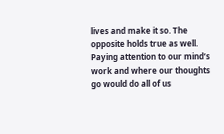lives and make it so. The opposite holds true as well. Paying attention to our mind’s work and where our thoughts go would do all of us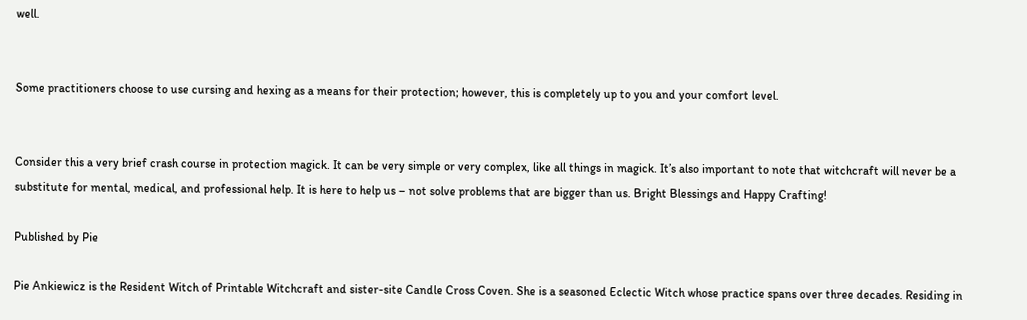well.


Some practitioners choose to use cursing and hexing as a means for their protection; however, this is completely up to you and your comfort level.


Consider this a very brief crash course in protection magick. It can be very simple or very complex, like all things in magick. It’s also important to note that witchcraft will never be a substitute for mental, medical, and professional help. It is here to help us – not solve problems that are bigger than us. Bright Blessings and Happy Crafting!

Published by Pie

Pie Ankiewicz is the Resident Witch of Printable Witchcraft and sister-site Candle Cross Coven. She is a seasoned Eclectic Witch whose practice spans over three decades. Residing in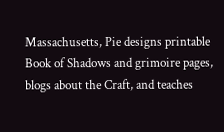Massachusetts, Pie designs printable Book of Shadows and grimoire pages, blogs about the Craft, and teaches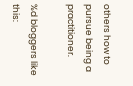others how to pursue being a practitioner.

%d bloggers like this: